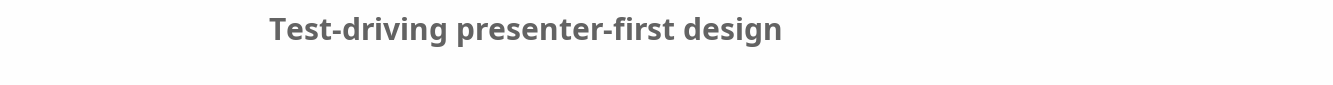Test-driving presenter-first design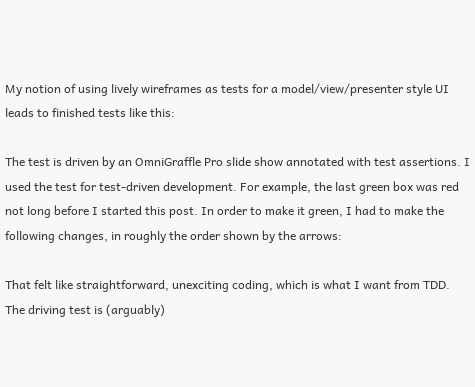My notion of using lively wireframes as tests for a model/view/presenter style UI leads to finished tests like this:

The test is driven by an OmniGraffle Pro slide show annotated with test assertions. I used the test for test-driven development. For example, the last green box was red not long before I started this post. In order to make it green, I had to make the following changes, in roughly the order shown by the arrows:

That felt like straightforward, unexciting coding, which is what I want from TDD. The driving test is (arguably)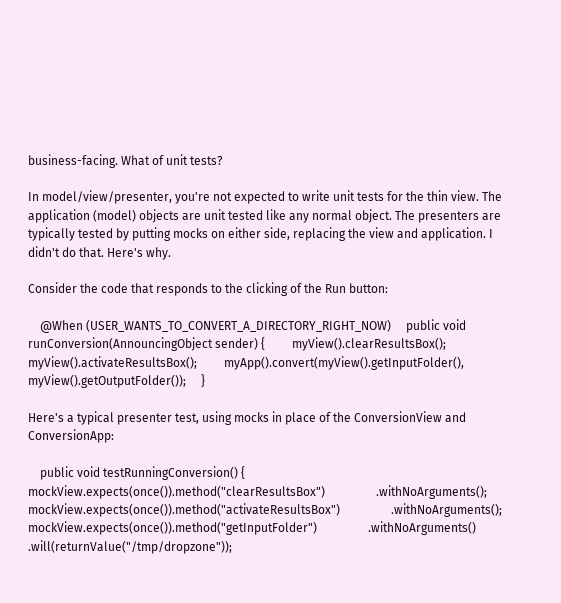business-facing. What of unit tests?

In model/view/presenter, you're not expected to write unit tests for the thin view. The application (model) objects are unit tested like any normal object. The presenters are typically tested by putting mocks on either side, replacing the view and application. I didn't do that. Here's why.

Consider the code that responds to the clicking of the Run button:

    @When (USER_WANTS_TO_CONVERT_A_DIRECTORY_RIGHT_NOW)     public void runConversion(AnnouncingObject sender) {         myView().clearResultsBox();         myView().activateResultsBox();         myApp().convert(myView().getInputFolder(), myView().getOutputFolder());     }

Here's a typical presenter test, using mocks in place of the ConversionView and ConversionApp:

    public void testRunningConversion() {         mockView.expects(once()).method("clearResultsBox")                 .withNoArguments();         mockView.expects(once()).method("activateResultsBox")                 .withNoArguments();         mockView.expects(once()).method("getInputFolder")                 .withNoArguments()                 .will(returnValue("/tmp/dropzone"));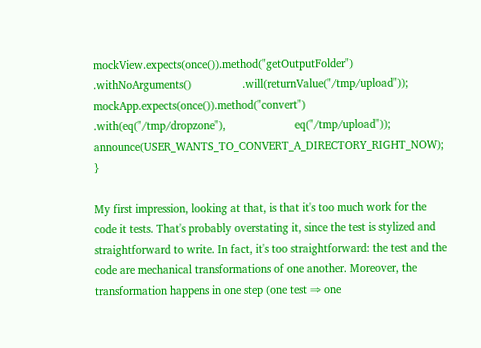mockView.expects(once()).method("getOutputFolder")                 .withNoArguments()                 .will(returnValue("/tmp/upload"));           mockApp.expects(once()).method("convert")                 .with(eq("/tmp/dropzone"),                       eq("/tmp/upload"));           announce(USER_WANTS_TO_CONVERT_A_DIRECTORY_RIGHT_NOW);     }

My first impression, looking at that, is that it's too much work for the code it tests. That's probably overstating it, since the test is stylized and straightforward to write. In fact, it's too straightforward: the test and the code are mechanical transformations of one another. Moreover, the transformation happens in one step (one test ⇒ one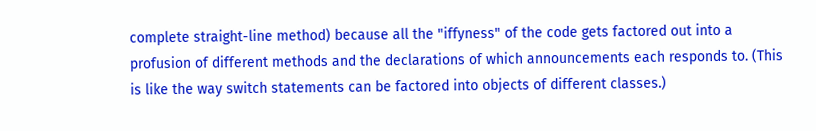complete straight-line method) because all the "iffyness" of the code gets factored out into a profusion of different methods and the declarations of which announcements each responds to. (This is like the way switch statements can be factored into objects of different classes.)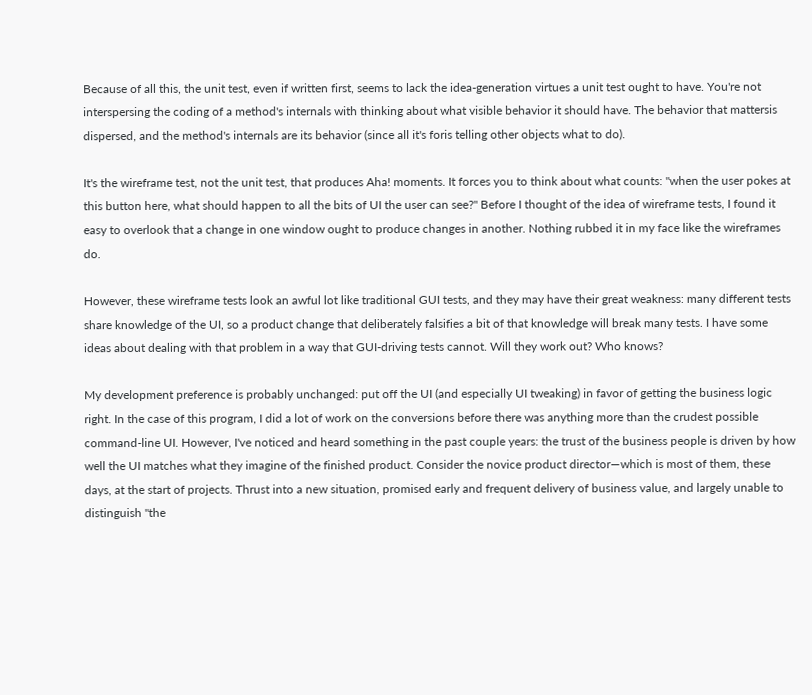Because of all this, the unit test, even if written first, seems to lack the idea-generation virtues a unit test ought to have. You're not interspersing the coding of a method's internals with thinking about what visible behavior it should have. The behavior that mattersis dispersed, and the method's internals are its behavior (since all it's foris telling other objects what to do).

It's the wireframe test, not the unit test, that produces Aha! moments. It forces you to think about what counts: "when the user pokes at this button here, what should happen to all the bits of UI the user can see?" Before I thought of the idea of wireframe tests, I found it easy to overlook that a change in one window ought to produce changes in another. Nothing rubbed it in my face like the wireframes do.

However, these wireframe tests look an awful lot like traditional GUI tests, and they may have their great weakness: many different tests share knowledge of the UI, so a product change that deliberately falsifies a bit of that knowledge will break many tests. I have some ideas about dealing with that problem in a way that GUI-driving tests cannot. Will they work out? Who knows?

My development preference is probably unchanged: put off the UI (and especially UI tweaking) in favor of getting the business logic right. In the case of this program, I did a lot of work on the conversions before there was anything more than the crudest possible command-line UI. However, I've noticed and heard something in the past couple years: the trust of the business people is driven by how well the UI matches what they imagine of the finished product. Consider the novice product director—which is most of them, these days, at the start of projects. Thrust into a new situation, promised early and frequent delivery of business value, and largely unable to distinguish "the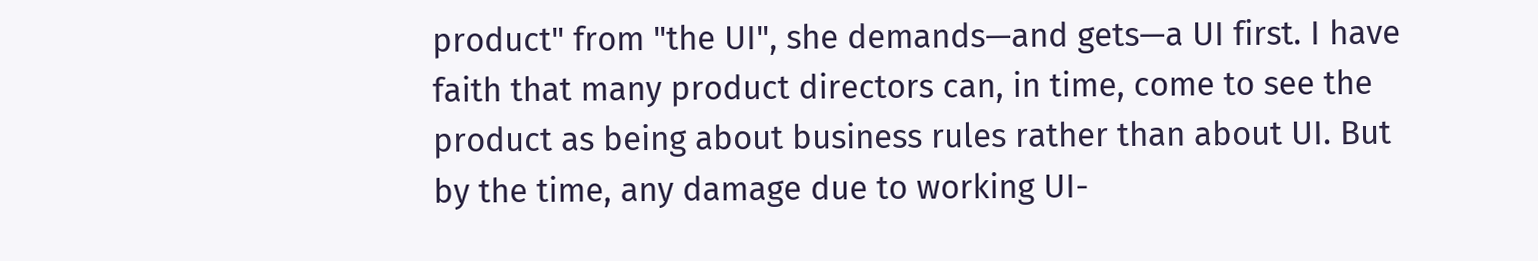product" from "the UI", she demands—and gets—a UI first. I have faith that many product directors can, in time, come to see the product as being about business rules rather than about UI. But by the time, any damage due to working UI-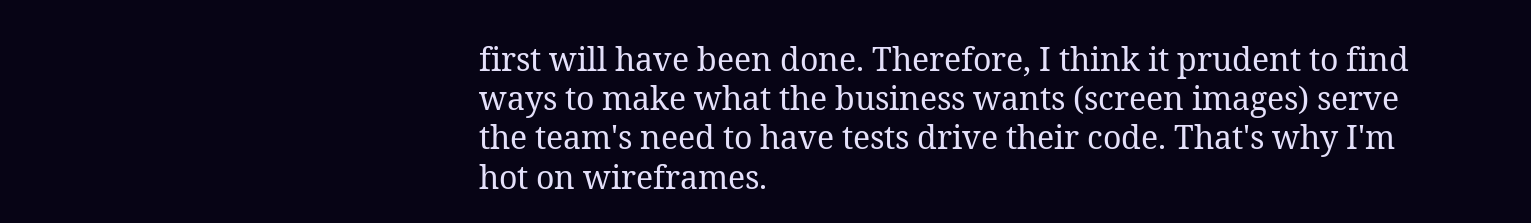first will have been done. Therefore, I think it prudent to find ways to make what the business wants (screen images) serve the team's need to have tests drive their code. That's why I'm hot on wireframes.